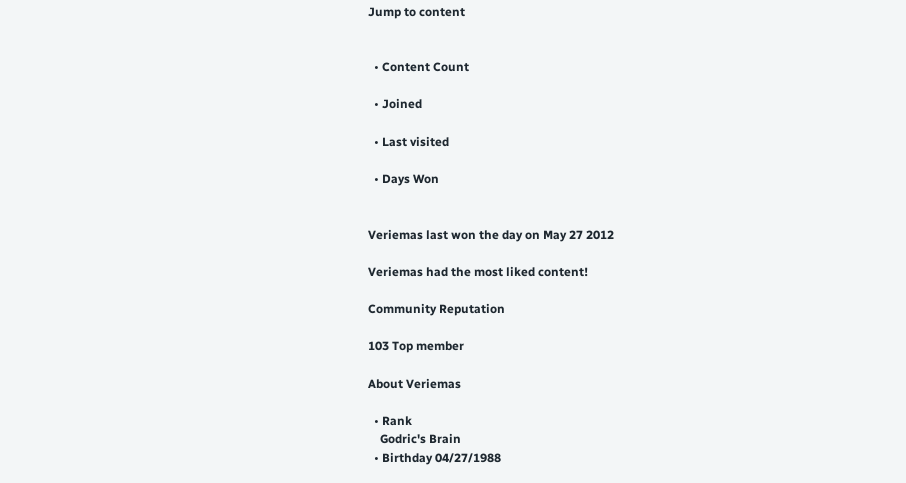Jump to content


  • Content Count

  • Joined

  • Last visited

  • Days Won


Veriemas last won the day on May 27 2012

Veriemas had the most liked content!

Community Reputation

103 Top member

About Veriemas

  • Rank
    Godric's Brain
  • Birthday 04/27/1988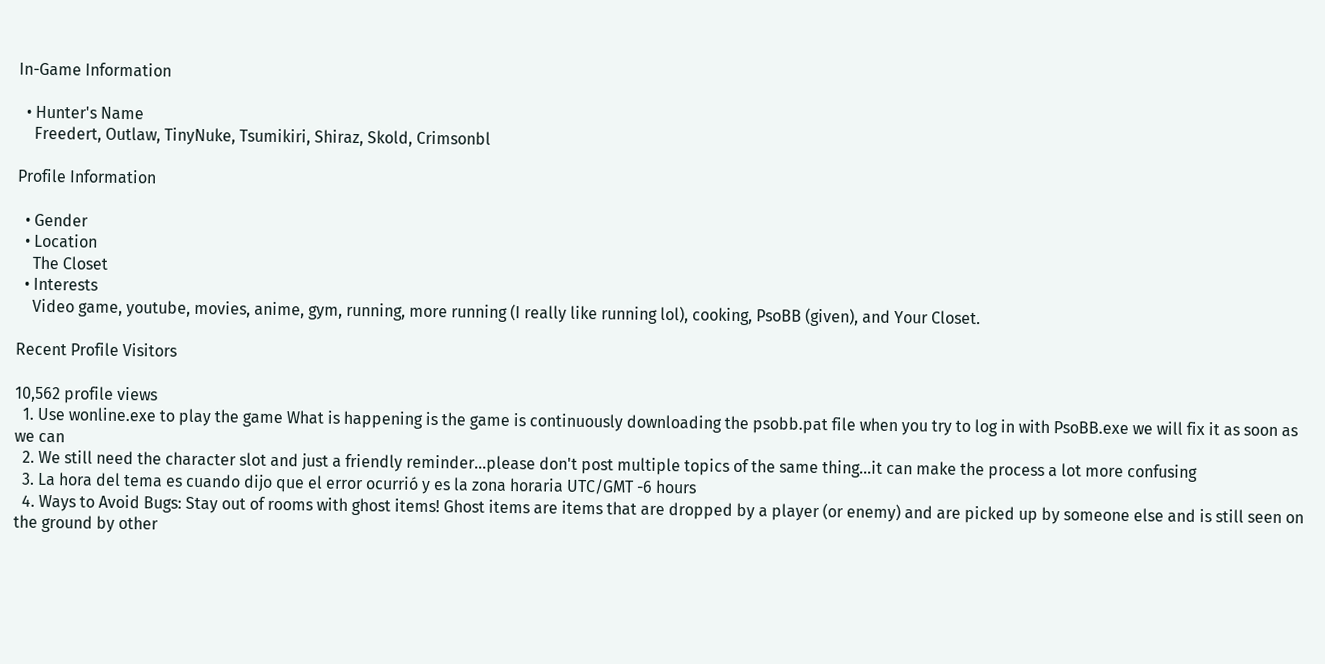In-Game Information

  • Hunter's Name
    Freedert, Outlaw, TinyNuke, Tsumikiri, Shiraz, Skold, Crimsonbl

Profile Information

  • Gender
  • Location
    The Closet
  • Interests
    Video game, youtube, movies, anime, gym, running, more running (I really like running lol), cooking, PsoBB (given), and Your Closet.

Recent Profile Visitors

10,562 profile views
  1. Use wonline.exe to play the game What is happening is the game is continuously downloading the psobb.pat file when you try to log in with PsoBB.exe we will fix it as soon as we can
  2. We still need the character slot and just a friendly reminder...please don't post multiple topics of the same thing...it can make the process a lot more confusing
  3. La hora del tema es cuando dijo que el error ocurrió y es la zona horaria UTC/GMT -6 hours
  4. Ways to Avoid Bugs: Stay out of rooms with ghost items! Ghost items are items that are dropped by a player (or enemy) and are picked up by someone else and is still seen on the ground by other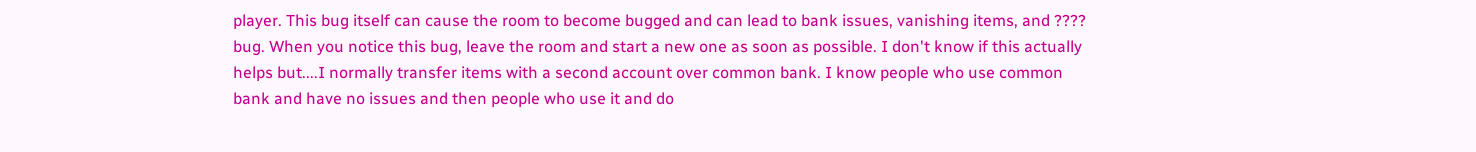player. This bug itself can cause the room to become bugged and can lead to bank issues, vanishing items, and ???? bug. When you notice this bug, leave the room and start a new one as soon as possible. I don't know if this actually helps but....I normally transfer items with a second account over common bank. I know people who use common bank and have no issues and then people who use it and do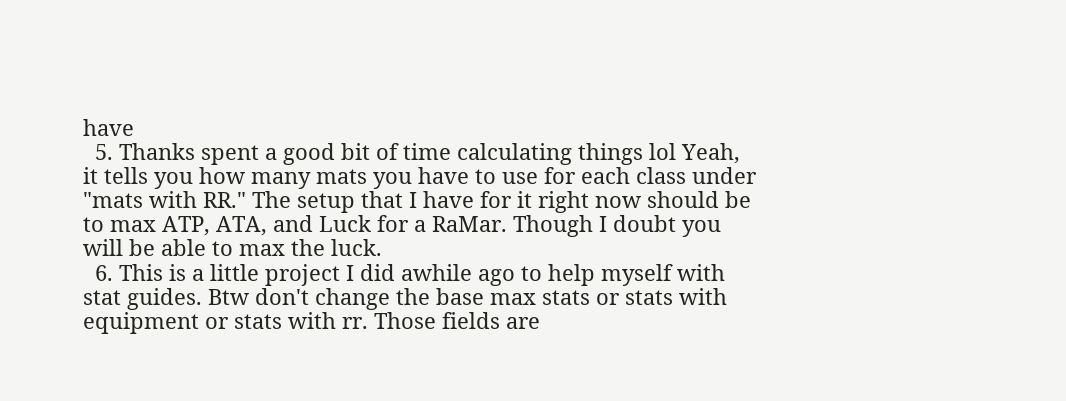have
  5. Thanks spent a good bit of time calculating things lol Yeah, it tells you how many mats you have to use for each class under "mats with RR." The setup that I have for it right now should be to max ATP, ATA, and Luck for a RaMar. Though I doubt you will be able to max the luck.
  6. This is a little project I did awhile ago to help myself with stat guides. Btw don't change the base max stats or stats with equipment or stats with rr. Those fields are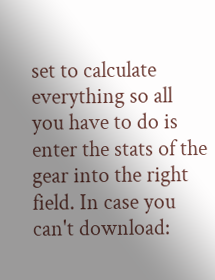set to calculate everything so all you have to do is enter the stats of the gear into the right field. In case you can't download: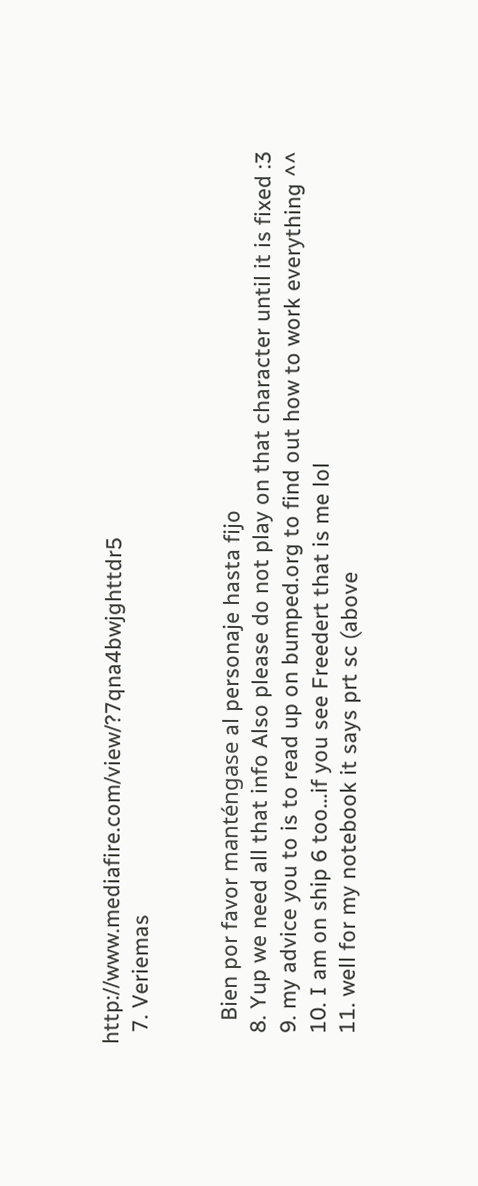http://www.mediafire.com/view/?7qna4bwjghttdr5
  7. Veriemas


    Bien por favor manténgase al personaje hasta fijo
  8. Yup we need all that info Also please do not play on that character until it is fixed :3
  9. my advice you to is to read up on bumped.org to find out how to work everything ^^
  10. I am on ship 6 too...if you see Freedert that is me lol
  11. well for my notebook it says prt sc (above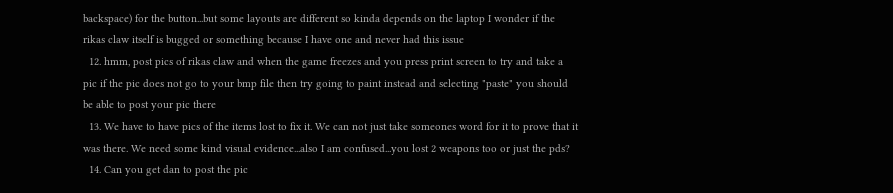backspace) for the button...but some layouts are different so kinda depends on the laptop I wonder if the rikas claw itself is bugged or something because I have one and never had this issue
  12. hmm, post pics of rikas claw and when the game freezes and you press print screen to try and take a pic if the pic does not go to your bmp file then try going to paint instead and selecting "paste" you should be able to post your pic there
  13. We have to have pics of the items lost to fix it. We can not just take someones word for it to prove that it was there. We need some kind visual evidence...also I am confused...you lost 2 weapons too or just the pds?
  14. Can you get dan to post the pic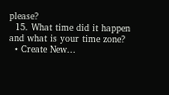please?
  15. What time did it happen and what is your time zone?
  • Create New...